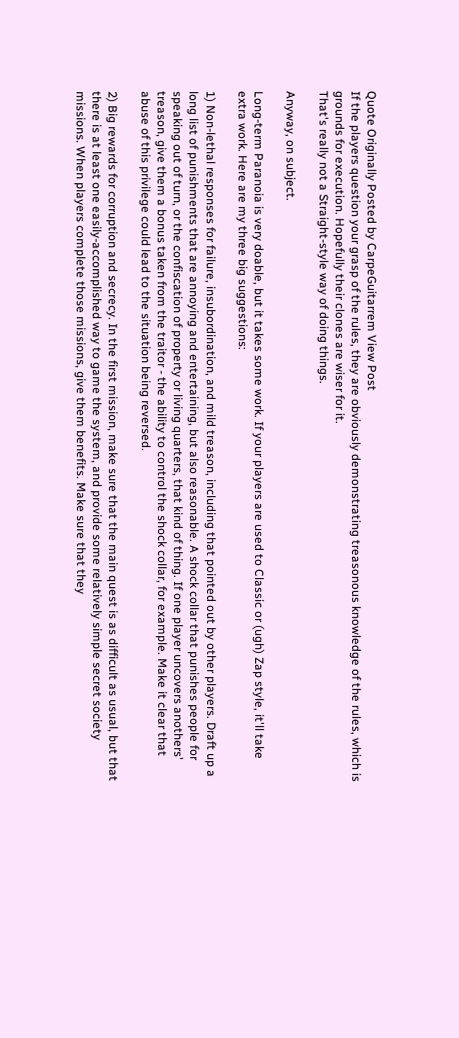Quote Originally Posted by CarpeGuitarrem View Post
If the players question your grasp of the rules, they are obviously demonstrating treasonous knowledge of the rules, which is grounds for execution. Hopefully their clones are wiser for it.
That's really not a Straight-style way of doing things.

Anyway, on subject.

Long-term Paranoia is very doable, but it takes some work. If your players are used to Classic or (ugh) Zap style, it'll take extra work. Here are my three big suggestions:

1) Non-lethal responses for failure, insubordination, and mild treason, including that pointed out by other players. Draft up a long list of punishments that are annoying and entertaining, but also reasonable. A shock collar that punishes people for speaking out of turn, or the confiscation of property or living quarters, that kind of thing. If one player uncovers anothers' treason, give them a bonus taken from the traitor - the ability to control the shock collar, for example. Make it clear that abuse of this privilege could lead to the situation being reversed.

2) Big rewards for corruption and secrecy. In the first mission, make sure that the main quest is as difficult as usual, but that there is at least one easily-accomplished way to game the system, and provide some relatively simple secret society missions. When players complete those missions, give them benefits. Make sure that they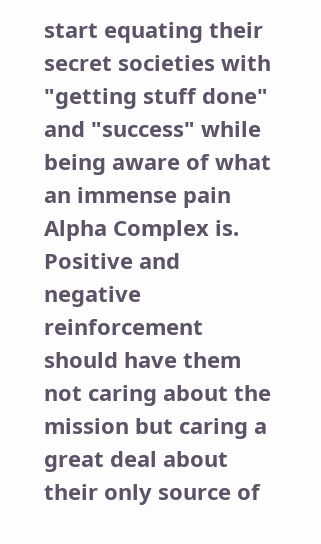start equating their secret societies with "getting stuff done" and "success" while being aware of what an immense pain Alpha Complex is. Positive and negative reinforcement should have them not caring about the mission but caring a great deal about their only source of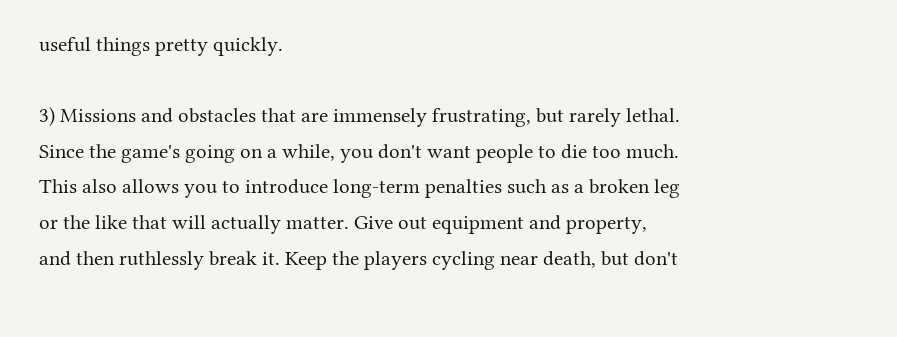useful things pretty quickly.

3) Missions and obstacles that are immensely frustrating, but rarely lethal. Since the game's going on a while, you don't want people to die too much. This also allows you to introduce long-term penalties such as a broken leg or the like that will actually matter. Give out equipment and property, and then ruthlessly break it. Keep the players cycling near death, but don't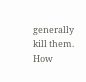generally kill them. How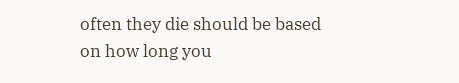often they die should be based on how long you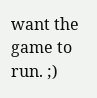want the game to run. ;)